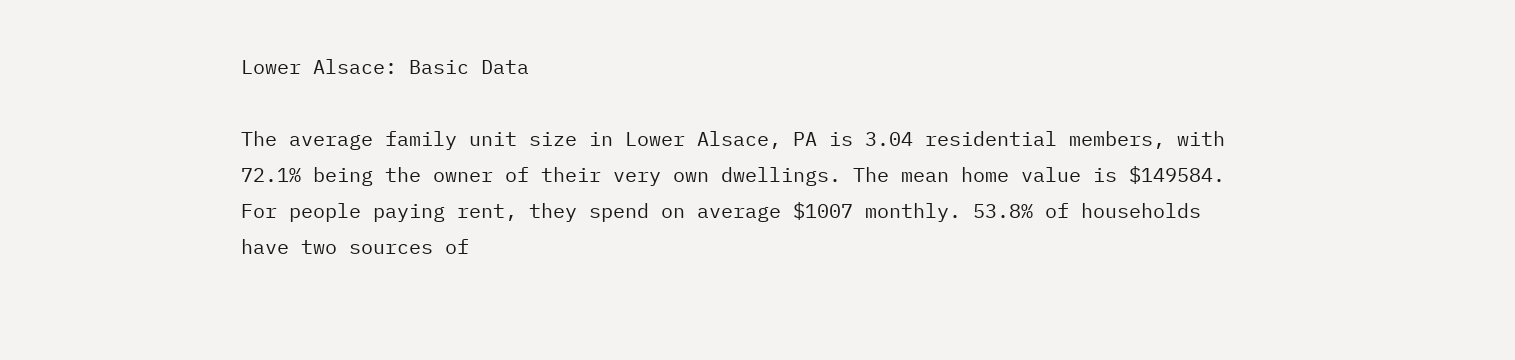Lower Alsace: Basic Data

The average family unit size in Lower Alsace, PA is 3.04 residential members, with 72.1% being the owner of their very own dwellings. The mean home value is $149584. For people paying rent, they spend on average $1007 monthly. 53.8% of households have two sources of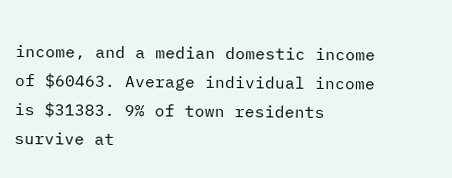income, and a median domestic income of $60463. Average individual income is $31383. 9% of town residents survive at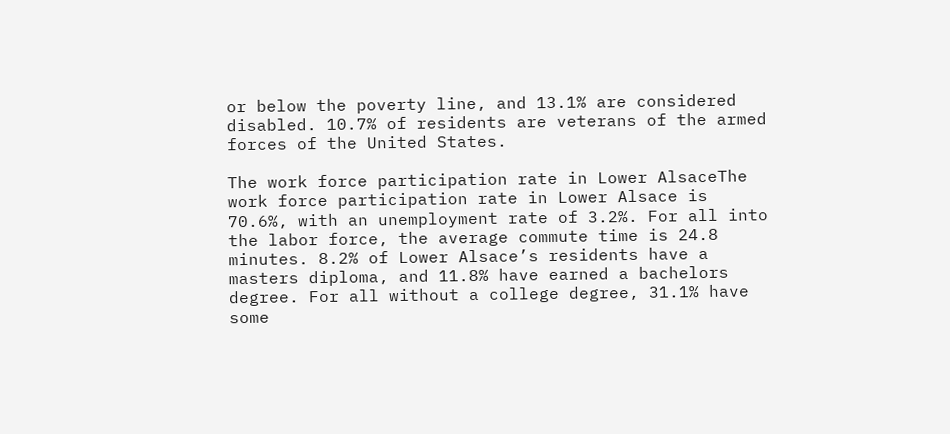or below the poverty line, and 13.1% are considered disabled. 10.7% of residents are veterans of the armed forces of the United States.

The work force participation rate in Lower AlsaceThe work force participation rate in Lower Alsace is 70.6%, with an unemployment rate of 3.2%. For all into the labor force, the average commute time is 24.8 minutes. 8.2% of Lower Alsace’s residents have a masters diploma, and 11.8% have earned a bachelors degree. For all without a college degree, 31.1% have some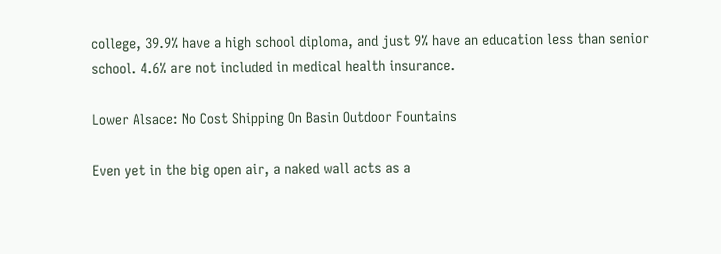college, 39.9% have a high school diploma, and just 9% have an education less than senior school. 4.6% are not included in medical health insurance.

Lower Alsace: No Cost Shipping On Basin Outdoor Fountains

Even yet in the big open air, a naked wall acts as a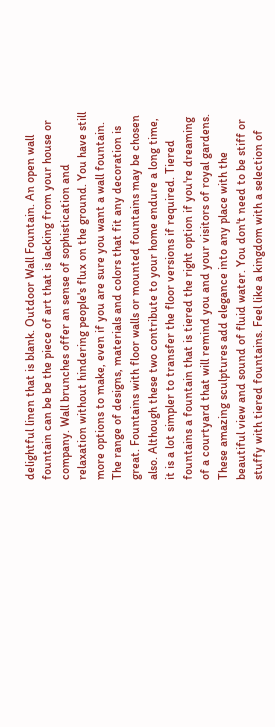delightful linen that is blank. Outdoor Wall Fountain. An open wall fountain can be be the piece of art that is lacking from your house or company. Wall brunches offer an sense of sophistication and relaxation without hindering people's flux on the ground. You have still more options to make, even if you are sure you want a wall fountain. The range of designs, materials and colors that fit any decoration is great. Fountains with floor walls or mounted fountains may be chosen also. Although these two contribute to your home endure a long time, it is a lot simpler to transfer the floor versions if required. Tiered fountains a fountain that is tiered the right option if you're dreaming of a courtyard that will remind you and your visitors of royal gardens. These amazing sculptures add elegance into any place with the beautiful view and sound of fluid water. You don't need to be stiff or stuffy with tiered fountains. Feel like a kingdom with a selection of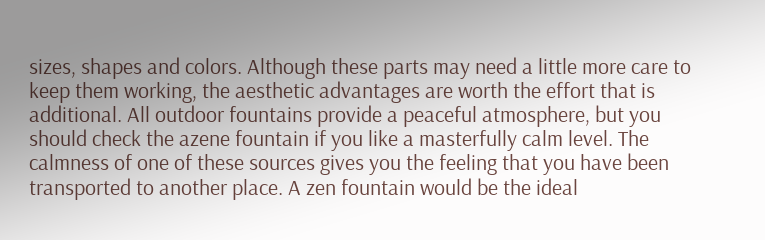sizes, shapes and colors. Although these parts may need a little more care to keep them working, the aesthetic advantages are worth the effort that is additional. All outdoor fountains provide a peaceful atmosphere, but you should check the azene fountain if you like a masterfully calm level. The calmness of one of these sources gives you the feeling that you have been transported to another place. A zen fountain would be the ideal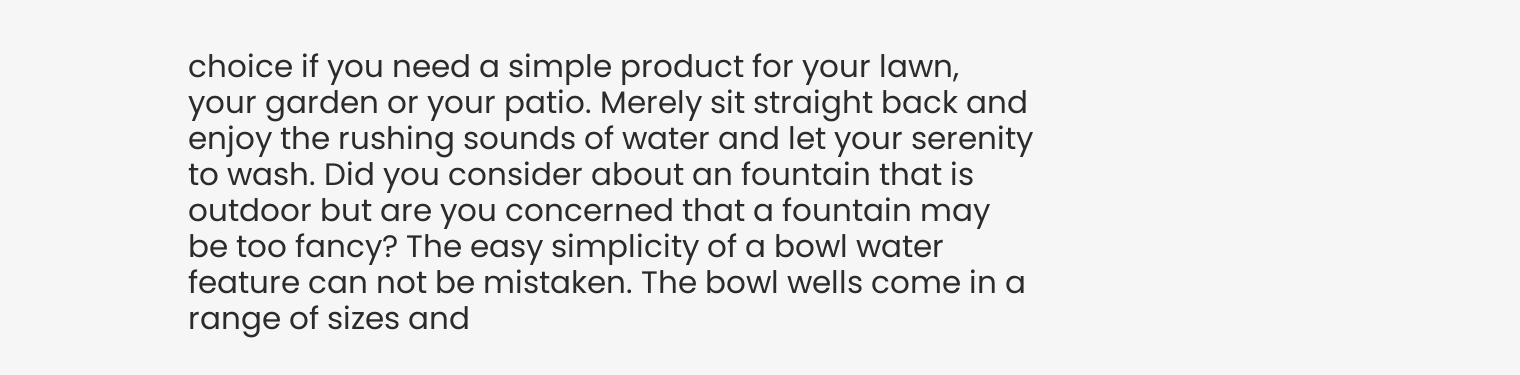choice if you need a simple product for your lawn, your garden or your patio. Merely sit straight back and enjoy the rushing sounds of water and let your serenity to wash. Did you consider about an fountain that is outdoor but are you concerned that a fountain may be too fancy? The easy simplicity of a bowl water feature can not be mistaken. The bowl wells come in a range of sizes and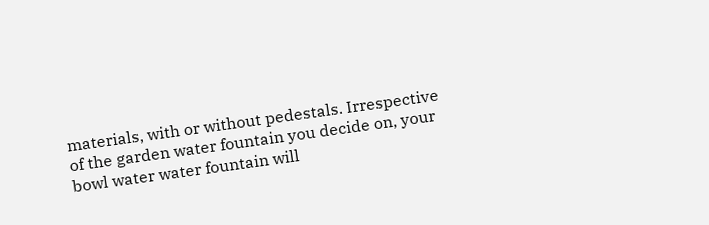materials, with or without pedestals. Irrespective of the garden water fountain you decide on, your bowl water water fountain will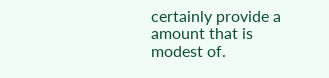certainly provide a amount that is modest of.